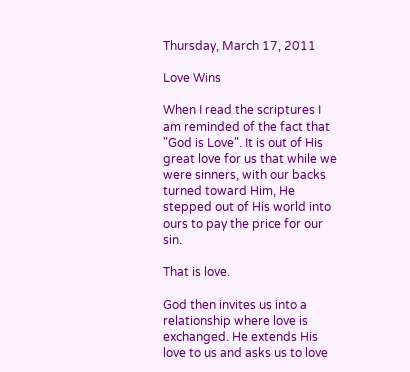Thursday, March 17, 2011

Love Wins

When I read the scriptures I am reminded of the fact that "God is Love". It is out of His great love for us that while we were sinners, with our backs turned toward Him, He stepped out of His world into ours to pay the price for our sin.

That is love.

God then invites us into a relationship where love is exchanged. He extends His love to us and asks us to love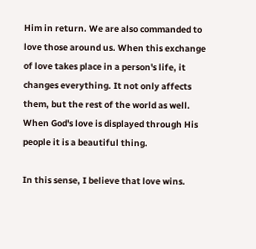Him in return. We are also commanded to love those around us. When this exchange of love takes place in a person's life, it changes everything. It not only affects them, but the rest of the world as well. When God's love is displayed through His people it is a beautiful thing.

In this sense, I believe that love wins.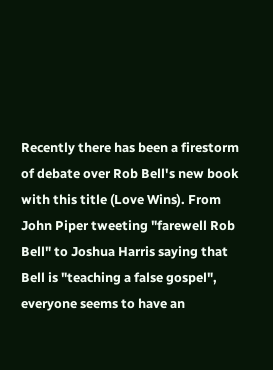Recently there has been a firestorm of debate over Rob Bell's new book with this title (Love Wins). From John Piper tweeting "farewell Rob Bell" to Joshua Harris saying that Bell is "teaching a false gospel", everyone seems to have an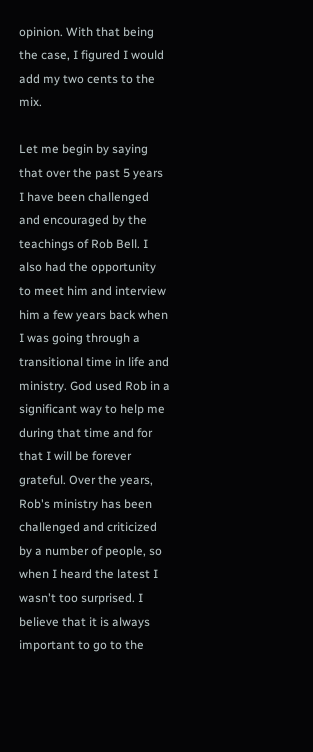opinion. With that being the case, I figured I would add my two cents to the mix.

Let me begin by saying that over the past 5 years I have been challenged and encouraged by the teachings of Rob Bell. I also had the opportunity to meet him and interview him a few years back when I was going through a transitional time in life and ministry. God used Rob in a significant way to help me during that time and for that I will be forever grateful. Over the years, Rob's ministry has been challenged and criticized by a number of people, so when I heard the latest I wasn't too surprised. I believe that it is always important to go to the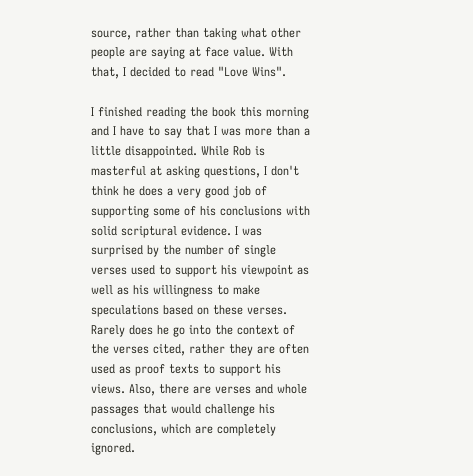source, rather than taking what other people are saying at face value. With that, I decided to read "Love Wins".

I finished reading the book this morning and I have to say that I was more than a little disappointed. While Rob is masterful at asking questions, I don't think he does a very good job of supporting some of his conclusions with solid scriptural evidence. I was surprised by the number of single verses used to support his viewpoint as well as his willingness to make speculations based on these verses. Rarely does he go into the context of the verses cited, rather they are often used as proof texts to support his views. Also, there are verses and whole passages that would challenge his conclusions, which are completely ignored.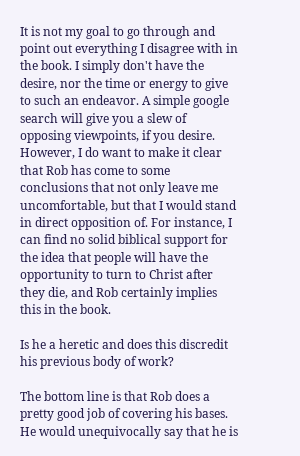It is not my goal to go through and point out everything I disagree with in the book. I simply don't have the desire, nor the time or energy to give to such an endeavor. A simple google search will give you a slew of opposing viewpoints, if you desire. However, I do want to make it clear that Rob has come to some conclusions that not only leave me uncomfortable, but that I would stand in direct opposition of. For instance, I can find no solid biblical support for the idea that people will have the opportunity to turn to Christ after they die, and Rob certainly implies this in the book.

Is he a heretic and does this discredit his previous body of work?

The bottom line is that Rob does a pretty good job of covering his bases. He would unequivocally say that he is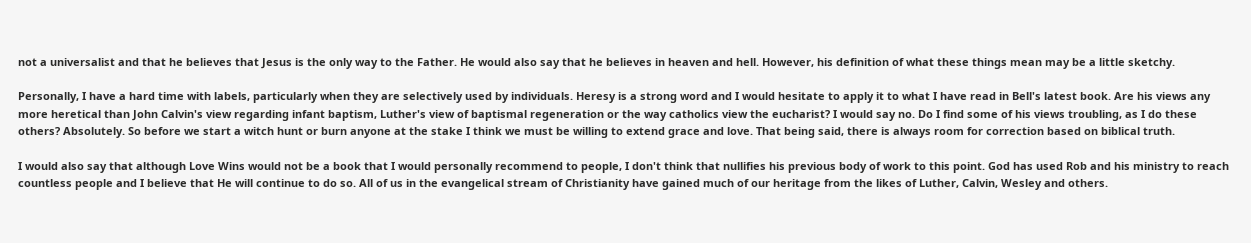not a universalist and that he believes that Jesus is the only way to the Father. He would also say that he believes in heaven and hell. However, his definition of what these things mean may be a little sketchy.

Personally, I have a hard time with labels, particularly when they are selectively used by individuals. Heresy is a strong word and I would hesitate to apply it to what I have read in Bell's latest book. Are his views any more heretical than John Calvin's view regarding infant baptism, Luther's view of baptismal regeneration or the way catholics view the eucharist? I would say no. Do I find some of his views troubling, as I do these others? Absolutely. So before we start a witch hunt or burn anyone at the stake I think we must be willing to extend grace and love. That being said, there is always room for correction based on biblical truth.

I would also say that although Love Wins would not be a book that I would personally recommend to people, I don't think that nullifies his previous body of work to this point. God has used Rob and his ministry to reach countless people and I believe that He will continue to do so. All of us in the evangelical stream of Christianity have gained much of our heritage from the likes of Luther, Calvin, Wesley and others.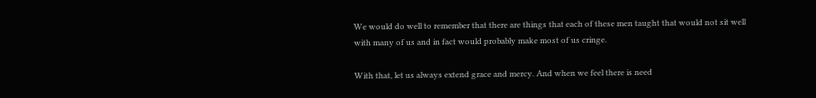We would do well to remember that there are things that each of these men taught that would not sit well with many of us and in fact would probably make most of us cringe.

With that, let us always extend grace and mercy. And when we feel there is need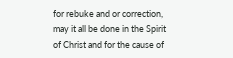for rebuke and or correction, may it all be done in the Spirit of Christ and for the cause of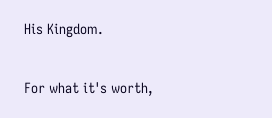His Kingdom.

For what it's worth,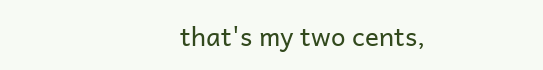that's my two cents,